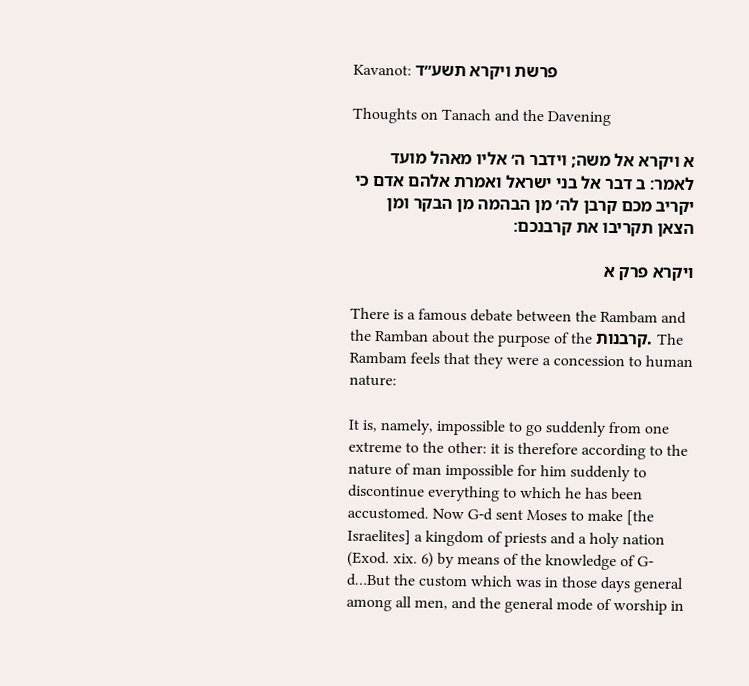Kavanot: פרשת ויקרא תשע״ד

Thoughts on Tanach and the Davening

א ויקרא אל משה; וידבר ה׳ אליו מאהל מועד לאמר׃ ב דבר אל בני ישראל ואמרת אלהם אדם כי יקריב מכם קרבן לה׳ מן הבהמה מן הבקר ומן הצאן תקריבו את קרבנכם׃

ויקרא פרק א

There is a famous debate between the Rambam and the Ramban about the purpose of the קרבנות. The Rambam feels that they were a concession to human nature:

It is, namely, impossible to go suddenly from one extreme to the other: it is therefore according to the nature of man impossible for him suddenly to discontinue everything to which he has been accustomed. Now G-d sent Moses to make [the Israelites] a kingdom of priests and a holy nation (Exod. xix. 6) by means of the knowledge of G-d…But the custom which was in those days general among all men, and the general mode of worship in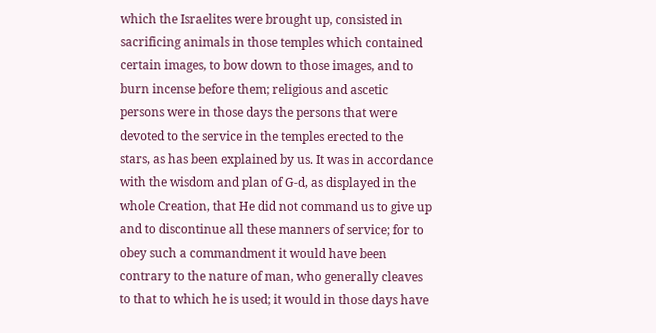which the Israelites were brought up, consisted in sacrificing animals in those temples which contained certain images, to bow down to those images, and to burn incense before them; religious and ascetic persons were in those days the persons that were devoted to the service in the temples erected to the stars, as has been explained by us. It was in accordance with the wisdom and plan of G-d, as displayed in the whole Creation, that He did not command us to give up and to discontinue all these manners of service; for to obey such a commandment it would have been contrary to the nature of man, who generally cleaves to that to which he is used; it would in those days have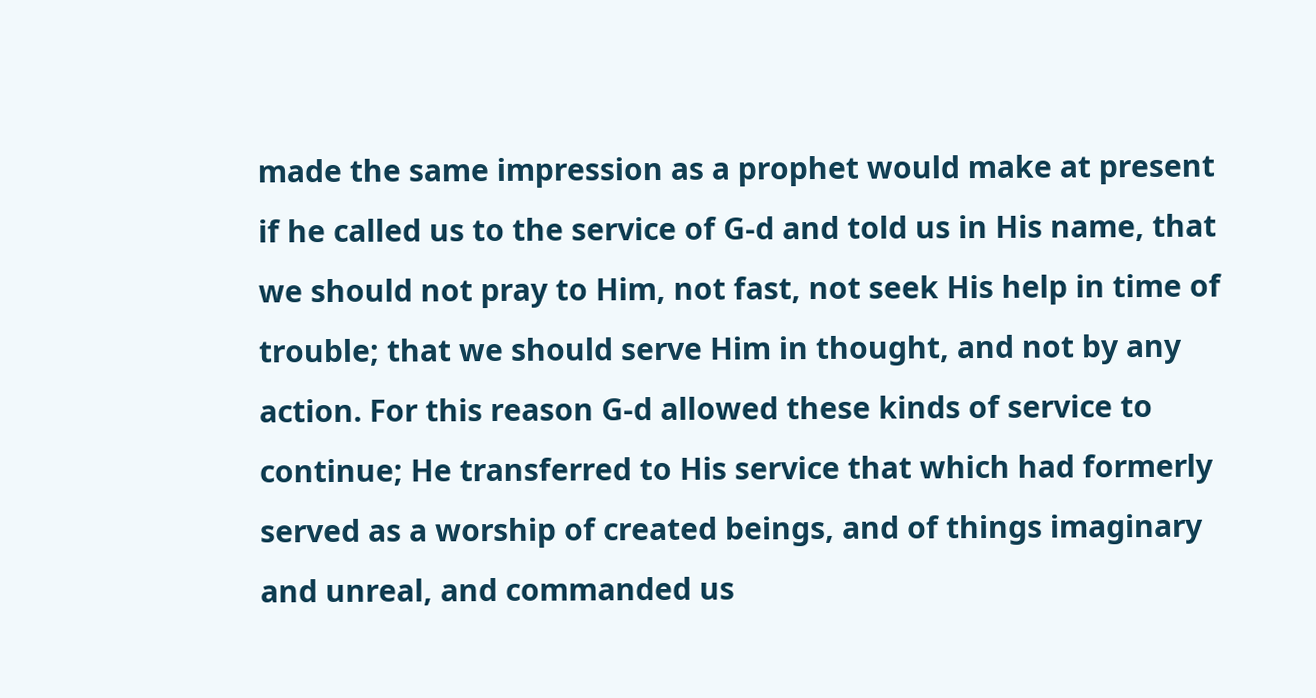made the same impression as a prophet would make at present if he called us to the service of G-d and told us in His name, that we should not pray to Him, not fast, not seek His help in time of trouble; that we should serve Him in thought, and not by any action. For this reason G-d allowed these kinds of service to continue; He transferred to His service that which had formerly served as a worship of created beings, and of things imaginary and unreal, and commanded us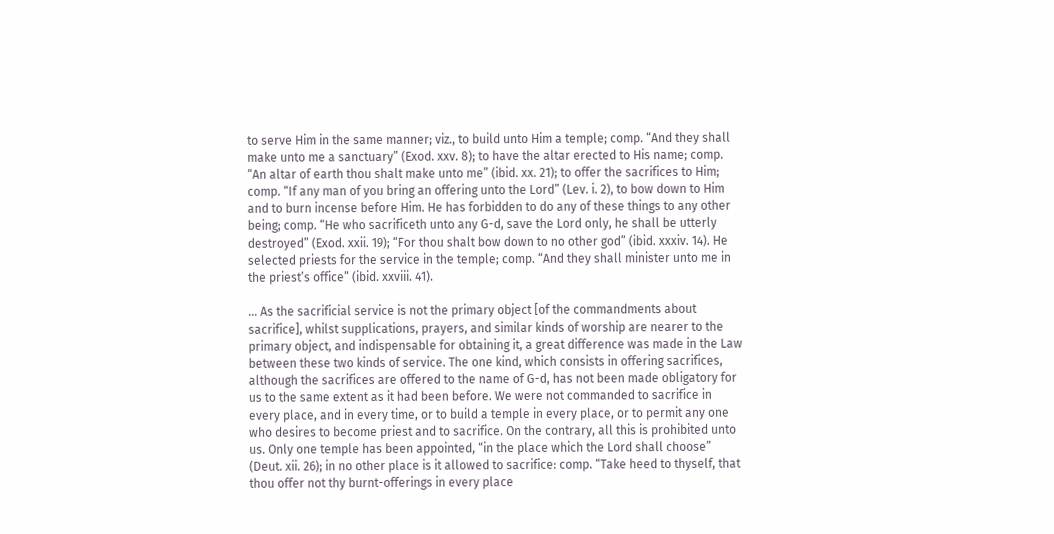to serve Him in the same manner; viz., to build unto Him a temple; comp. “And they shall make unto me a sanctuary” (Exod. xxv. 8); to have the altar erected to His name; comp. “An altar of earth thou shalt make unto me” (ibid. xx. 21); to offer the sacrifices to Him; comp. “If any man of you bring an offering unto the Lord” (Lev. i. 2), to bow down to Him and to burn incense before Him. He has forbidden to do any of these things to any other being; comp. “He who sacrificeth unto any G-d, save the Lord only, he shall be utterly destroyed” (Exod. xxii. 19); “For thou shalt bow down to no other god” (ibid. xxxiv. 14). He selected priests for the service in the temple; comp. “And they shall minister unto me in the priest’s office” (ibid. xxviii. 41).

… As the sacrificial service is not the primary object [of the commandments about sacrifice], whilst supplications, prayers, and similar kinds of worship are nearer to the primary object, and indispensable for obtaining it, a great difference was made in the Law between these two kinds of service. The one kind, which consists in offering sacrifices, although the sacrifices are offered to the name of G-d, has not been made obligatory for us to the same extent as it had been before. We were not commanded to sacrifice in every place, and in every time, or to build a temple in every place, or to permit any one who desires to become priest and to sacrifice. On the contrary, all this is prohibited unto us. Only one temple has been appointed, “in the place which the Lord shall choose” (Deut. xii. 26); in no other place is it allowed to sacrifice: comp. “Take heed to thyself, that thou offer not thy burnt-offerings in every place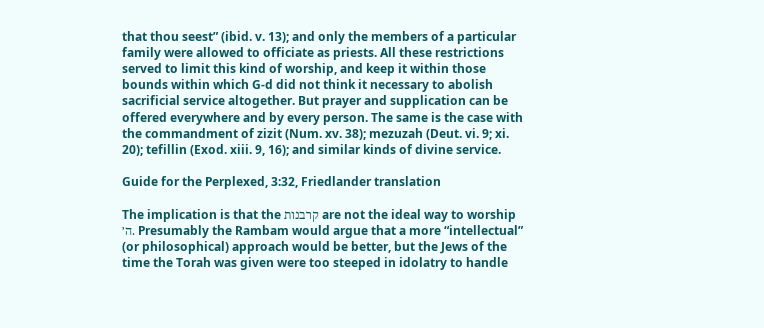that thou seest” (ibid. v. 13); and only the members of a particular family were allowed to officiate as priests. All these restrictions served to limit this kind of worship, and keep it within those bounds within which G-d did not think it necessary to abolish sacrificial service altogether. But prayer and supplication can be offered everywhere and by every person. The same is the case with the commandment of zizit (Num. xv. 38); mezuzah (Deut. vi. 9; xi. 20); tefillin (Exod. xiii. 9, 16); and similar kinds of divine service.

Guide for the Perplexed, 3:32, Friedlander translation

The implication is that the קרבנות are not the ideal way to worship ה׳. Presumably the Rambam would argue that a more “intellectual” (or philosophical) approach would be better, but the Jews of the time the Torah was given were too steeped in idolatry to handle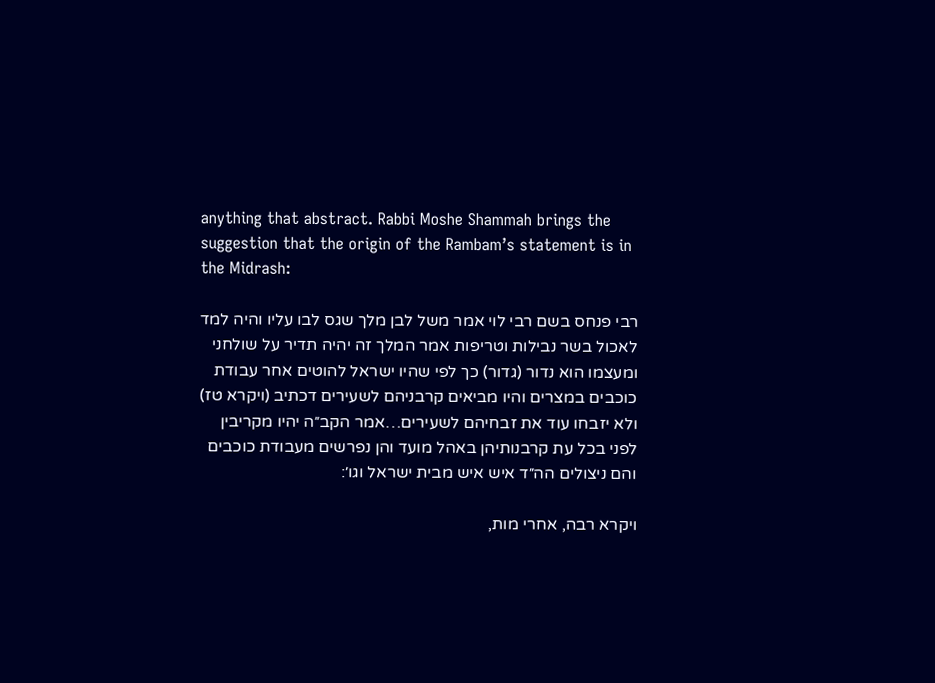anything that abstract. Rabbi Moshe Shammah brings the suggestion that the origin of the Rambam’s statement is in the Midrash:

רבי פנחס בשם רבי לוי אמר משל לבן מלך שגס לבו עליו והיה למד לאכול בשר נבילות וטריפות אמר המלך זה יהיה תדיר על שולחני ומעצמו הוא נדור (גדור) כך לפי שהיו ישראל להוטים אחר עבודת כוכבים במצרים והיו מביאים קרבניהם לשעירים דכתיב (ויקרא טז) ולא יזבחו עוד את זבחיהם לשעירים…אמר הקב״ה יהיו מקריבין לפני בכל עת קרבנותיהן באהל מועד והן נפרשים מעבודת כוכבים והם ניצולים הה״ד איש איש מבית ישראל וגו׳:

ויקרא רבה, אחרי מות,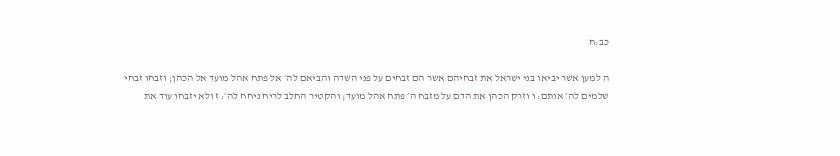כב:ח

ה למען אשר יביאו בני ישראל את זבחיהם אשר הם זבחים על פני השדה והביאם לה׳ אל פתח אהל מועד אל הכהן; וזבחו זבחי שלמים לה׳ אותם׃ ו וזרק הכהן את הדם על מזבח ה׳ פתח אהל מועד; והקטיר החלב לריח ניחח לה׳׃ ז ולא יזבחו עוד את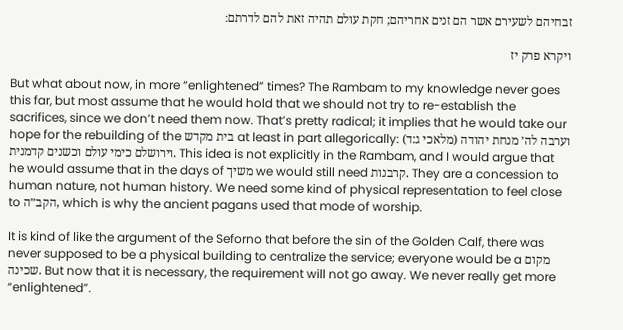זבחיהם לשעירם אשר הם זנים אחריהם; חקת עולם תהיה זאת להם לדרתם׃

ויקרא פרק יז

But what about now, in more “enlightened” times? The Rambam to my knowledge never goes this far, but most assume that he would hold that we should not try to re-establish the sacrifices, since we don’t need them now. That’s pretty radical; it implies that he would take our hope for the rebuilding of the בית מקדש at least in part allegorically: (מלאכי ג:ד) וערבה לה׳ מנחת יהודה וירושלם כימי עולם וכשנים קדמנית. This idea is not explicitly in the Rambam, and I would argue that he would assume that in the days of משיך we would still need קרבנות. They are a concession to human nature, not human history. We need some kind of physical representation to feel close to הקב״ה, which is why the ancient pagans used that mode of worship.

It is kind of like the argument of the Seforno that before the sin of the Golden Calf, there was never supposed to be a physical building to centralize the service; everyone would be a מקום שכינה. But now that it is necessary, the requirement will not go away. We never really get more “enlightened”.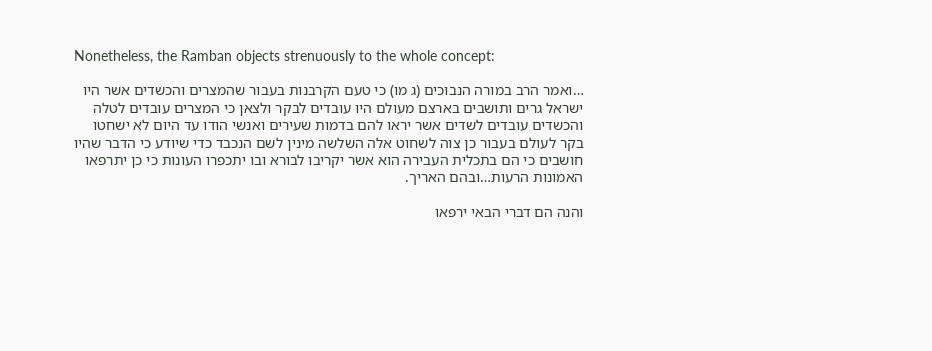Nonetheless, the Ramban objects strenuously to the whole concept:

…ואמר הרב במורה הנבוכים (ג מו) כי טעם הקרבנות בעבור שהמצרים והכשדים אשר היו ישראל גרים ותושבים בארצם מעולם היו עובדים לבקר ולצאן כי המצרים עובדים לטלה והכשדים עובדים לשדים אשר יראו להם בדמות שעירים ואנשי הודו עד היום לא ישחטו בקר לעולם בעבור כן צוה לשחוט אלה השלשה מינין לשם הנכבד כדי שיודע כי הדבר שהיו חושבים כי הם בתכלית העבירה הוא אשר יקריבו לבורא ובו יתכפרו העונות כי כן יתרפאו האמונות הרעות…ובהם האריך.

והנה הם דברי הבאי ירפאו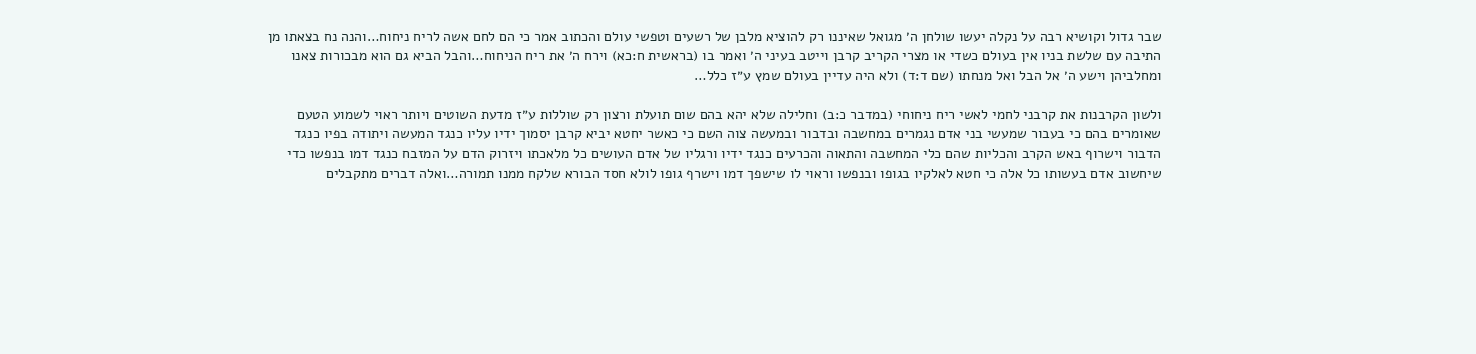שבר גדול וקושיא רבה על נקלה יעשו שולחן ה׳ מגואל שאיננו רק להוציא מלבן של רשעים וטפשי עולם והכתוב אמר כי הם לחם אשה לריח ניחוח…והנה נח בצאתו מן התיבה עם שלשת בניו אין בעולם כשדי או מצרי הקריב קרבן וייטב בעיני ה׳ ואמר בו (בראשית ח:כא) וירח ה׳ את ריח הניחוח…והבל הביא גם הוא מבכורות צאנו ומחלביהן וישע ה׳ אל הבל ואל מנחתו (שם ד:ד) ולא היה עדיין בעולם שמץ ע״ז כלל…

ולשון הקרבנות את קרבני לחמי לאשי ריח ניחוחי (במדבר כ:ב) וחלילה שלא יהא בהם שום תועלת ורצון רק שוללות ע״ז מדעת השוטים ויותר ראוי לשמוע הטעם שאומרים בהם כי בעבור שמעשי בני אדם נגמרים במחשבה ובדבור ובמעשה צוה השם כי כאשר יחטא יביא קרבן יסמוך ידיו עליו כנגד המעשה ויתודה בפיו כנגד הדבור וישרוף באש הקרב והכליות שהם כלי המחשבה והתאוה והכרעים כנגד ידיו ורגליו של אדם העושים כל מלאכתו ויזרוק הדם על המזבח כנגד דמו בנפשו כדי שיחשוב אדם בעשותו כל אלה כי חטא לאלקיו בגופו ובנפשו וראוי לו שישפך דמו וישרף גופו לולא חסד הבורא שלקח ממנו תמורה…ואלה דברים מתקבלים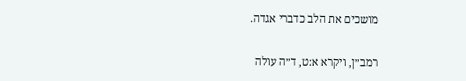מושכים את הלב כדברי אגדה.

רמב״ן, ויקרא א:ט, ד״ה עולה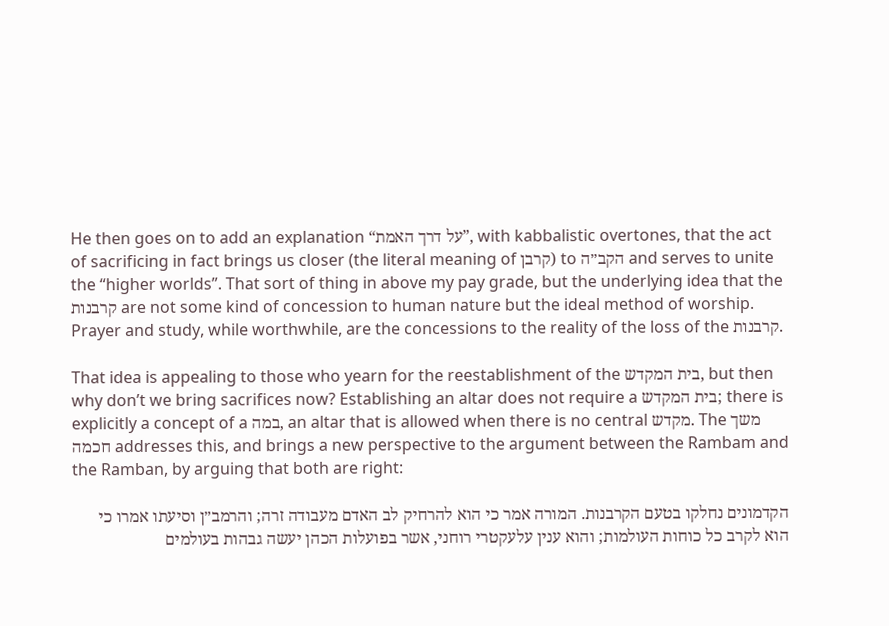He then goes on to add an explanation “על דרך האמת”, with kabbalistic overtones, that the act of sacrificing in fact brings us closer (the literal meaning of קרבן) to הקב״ה and serves to unite the “higher worlds”. That sort of thing in above my pay grade, but the underlying idea that the קרבנות are not some kind of concession to human nature but the ideal method of worship. Prayer and study, while worthwhile, are the concessions to the reality of the loss of the קרבנות.

That idea is appealing to those who yearn for the reestablishment of the בית המקדש, but then why don’t we bring sacrifices now? Establishing an altar does not require a בית המקדש; there is explicitly a concept of a במה, an altar that is allowed when there is no central מקדש. The משך חכמה addresses this, and brings a new perspective to the argument between the Rambam and the Ramban, by arguing that both are right:

הקדמונים נחלקו בטעם הקרבנות. המורה אמר כי הוא להרחיק לב האדם מעבודה זרה; והרמב״ן וסיעתו אמרו כי הוא לקרב כל כוחות העולמות; והוא ענין עלעקטרי רוחני, אשר בפועלות הכהן יעשה גבהות בעולמים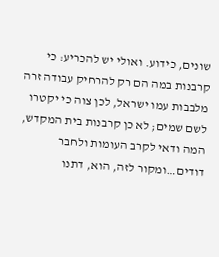שונים, כידוע. ואולי יש להכריע: כי קרבנות במה הם רק להרחיק עבודה זרה מלבבות עמו ישראל, לכן צוה כי יקטרו לשם שמים; לא כן קרבנות בית המקדש, המה ודאי לקרב העומות ולחבר דודים…ומקור לזה, הוא, דתנו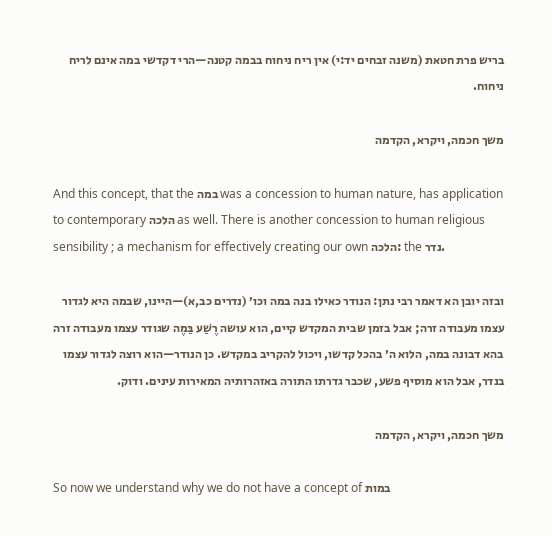בריש פרת חטאת (משנה זבחים יד:י) אין ריח ניחוח בבמה קטנה—הרי דקדשי במה אינם לריח ניחוח.

משך חכמה, ויקרא, הקדמה

And this concept, that the במה was a concession to human nature, has application to contemporary הלכה as well. There is another concession to human religious sensibility ; a mechanism for effectively creating our own הלכה: the נדר.

ובזה יובן הא דאמר רבי נתן: הנודר כאילו בנה במה וכו׳ (נדרים כב,א)—היינו, שבמה היא לגדור עצמו מעבודה זרה; אבל בזמן שבית המקדש קיים, הוא עושה רֶשַׁע בַּמֶה שגודר עצמו מעבודה זרה בהא דבונה במה, הלוא ה׳ בהכל קדשו, ויכול להקריב במקדש. כן הנודר—הוא רוצה לגדור עצמו בנדר, אבל הוא מוסיף פשע, שכבר גדרתו התורה באזהרותיה המאירות עינים. ודוק.

משך חכמה, ויקרא, הקדמה

So now we understand why we do not have a concept of במות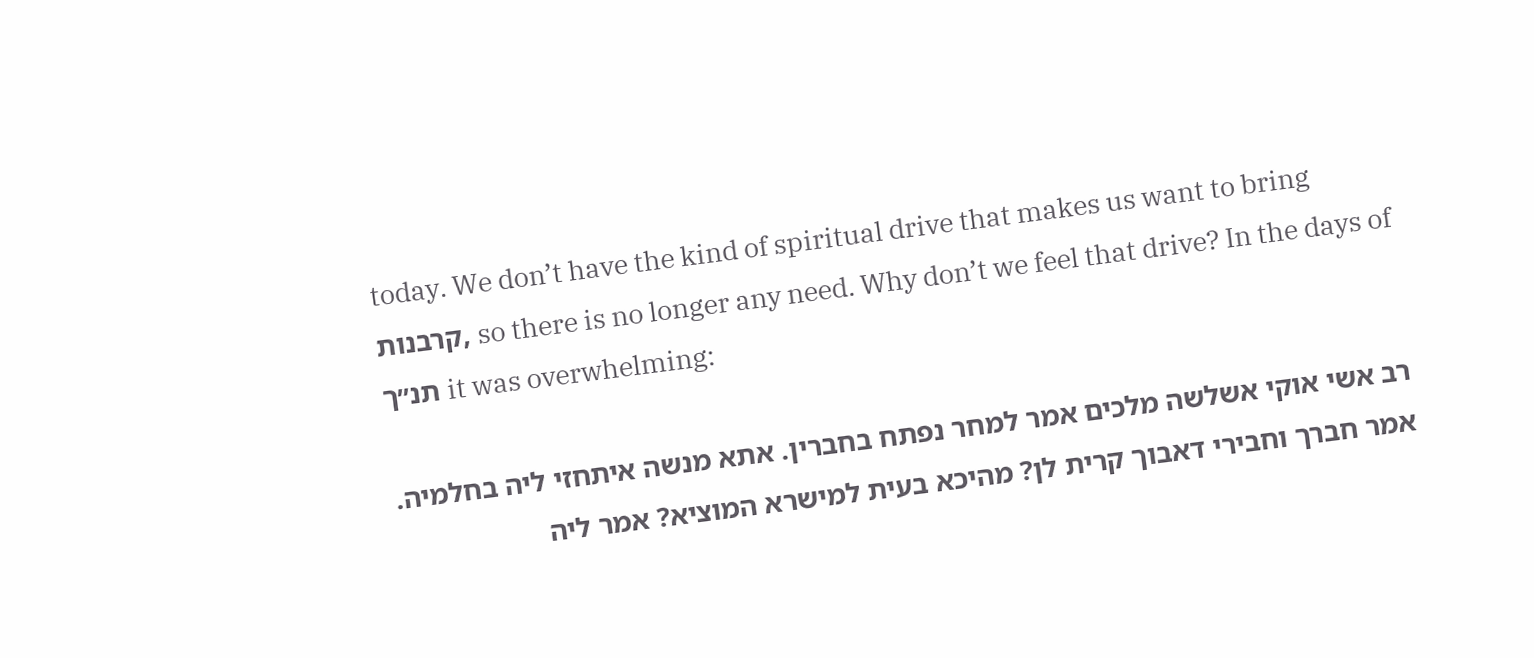today. We don’t have the kind of spiritual drive that makes us want to bring קרבנות, so there is no longer any need. Why don’t we feel that drive? In the days of תנ״ך it was overwhelming:

רב אשי אוקי אשלשה מלכים אמר למחר נפתח בחברין. אתא מנשה איתחזי ליה בחלמיה. אמר חברך וחבירי דאבוך קרית לן? מהיכא בעית למישרא המוציא? אמר ליה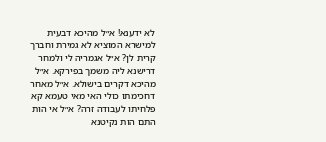לא ידענא! א״ל מהיכא דבעית למישרא המוציא לא גמירת וחברך קרית לן? א״ל אגמריה לי ולמחר דרישנא ליה משמך בפירקא. א״ל מהיכא דקרים בישולא. א״ל מאחר דחכימתו כולי האי מאי טעמא קא פלחיתו לעבודה זרה? א״ל אי הות התם הות נקיטנא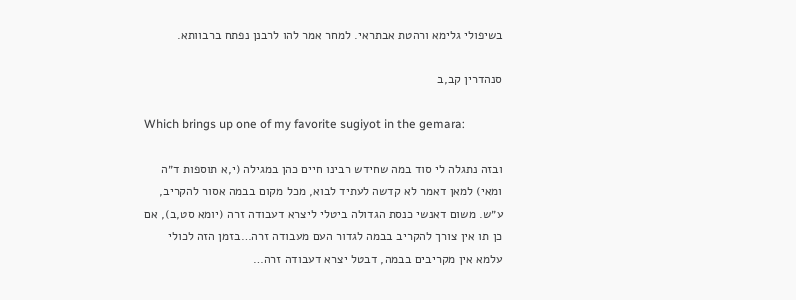בשיפולי גלימא ורהטת אבתראי. למחר אמר להו לרבנן נפתח ברבוותא.

סנהדרין קב,ב

Which brings up one of my favorite sugiyot in the gemara:

ובזה נתגלה לי סוד במה שחידש רבינו חיים כהן במגילה (י,א תוספות ד״ה ומאי) למאן דאמר לא קדשה לעתיד לבוא, מכל מקום בבמה אסור להקריב, ע״ש. משום דאנשי כנסת הגדולה ביטלי ליצרא דעבודה זרה (יומא סט,ב), אם כן תו אין צורך להקריב בבמה לגדור העם מעבודה זרה…בזמן הזה לכולי עלמא אין מקריבים בבמה, דבטל יצרא דעבודה זרה…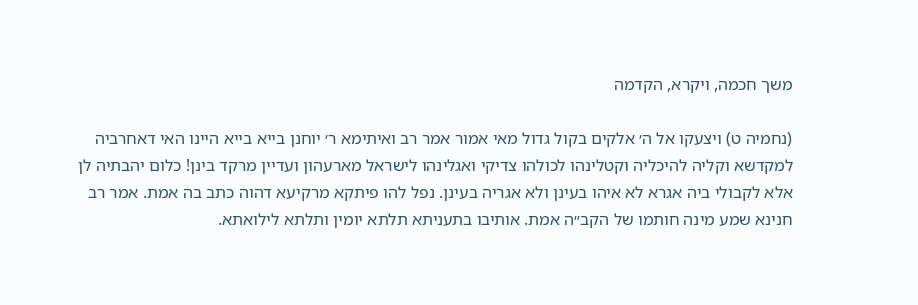משך חכמה, ויקרא, הקדמה

(נחמיה ט) ויצעקו אל ה׳ אלקים בקול גדול מאי אמור אמר רב ואיתימא ר׳ יוחנן בייא בייא היינו האי דאחרביה למקדשא וקליה להיכליה וקטלינהו לכולהו צדיקי ואגלינהו לישראל מארעהון ועדיין מרקד בינן! כלום יהבתיה לן אלא לקבולי ביה אגרא לא איהו בעינן ולא אגריה בעינן. נפל להו פיתקא מרקיעא דהוה כתב בה אמת. אמר רב חנינא שמע מינה חותמו של הקב״ה אמת. אותיבו בתעניתא תלתא יומין ותלתא לילואתא.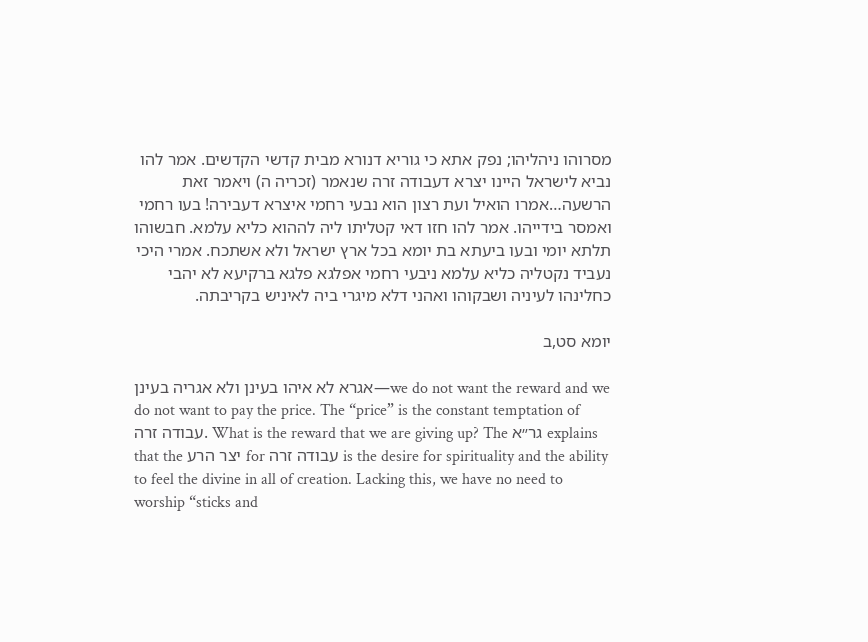מסרוהו ניהליהו; נפק אתא כי גוריא דנורא מבית קדשי הקדשים. אמר להו נביא לישראל היינו יצרא דעבודה זרה שנאמר (זכריה ה) ויאמר זאת הרשעה…אמרו הואיל ועת רצון הוא נבעי רחמי איצרא דעבירה! בעו רחמי ואמסר בידייהו. אמר להו חזו דאי קטליתו ליה לההוא כליא עלמא. חבשוהו תלתא יומי ובעו ביעתא בת יומא בכל ארץ ישראל ולא אשתכח. אמרי היכי נעביד נקטליה כליא עלמא ניבעי רחמי אפלגא פלגא ברקיעא לא יהבי כחלינהו לעיניה ושבקוהו ואהני דלא מיגרי ביה לאיניש בקריבתה.

יומא סט,ב

אגרא לא איהו בעינן ולא אגריה בעינן—we do not want the reward and we do not want to pay the price. The “price” is the constant temptation of עבודה זרה. What is the reward that we are giving up? The גר״א explains that the יצר הרע for עבודה זרה is the desire for spirituality and the ability to feel the divine in all of creation. Lacking this, we have no need to worship “sticks and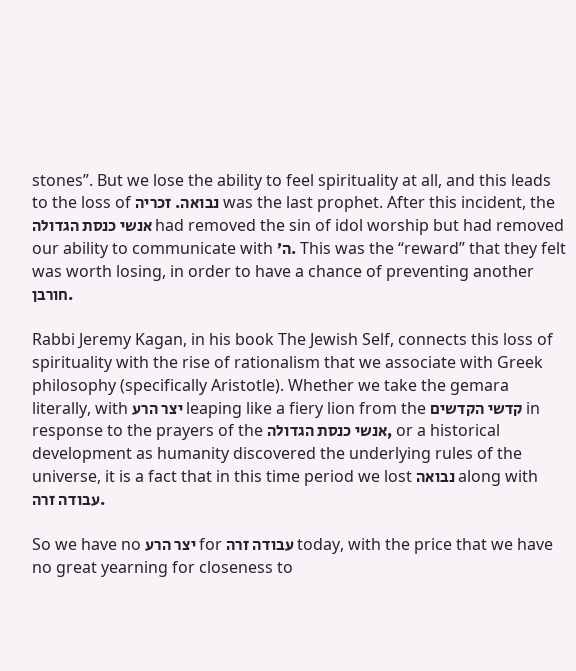stones”. But we lose the ability to feel spirituality at all, and this leads to the loss of נבואה. זכריה was the last prophet. After this incident, the אנשי כנסת הגדולה had removed the sin of idol worship but had removed our ability to communicate with ה׳. This was the “reward” that they felt was worth losing, in order to have a chance of preventing another חורבן.

Rabbi Jeremy Kagan, in his book The Jewish Self, connects this loss of spirituality with the rise of rationalism that we associate with Greek philosophy (specifically Aristotle). Whether we take the gemara literally, with יצר הרע leaping like a fiery lion from the קדשי הקדשים in response to the prayers of the אנשי כנסת הגדולה, or a historical development as humanity discovered the underlying rules of the universe, it is a fact that in this time period we lost נבואה along with עבודה זרה.

So we have no יצר הרע for עבודה זרה today, with the price that we have no great yearning for closeness to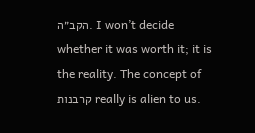הקב״ה. I won’t decide whether it was worth it; it is the reality. The concept of קרבנות really is alien to us.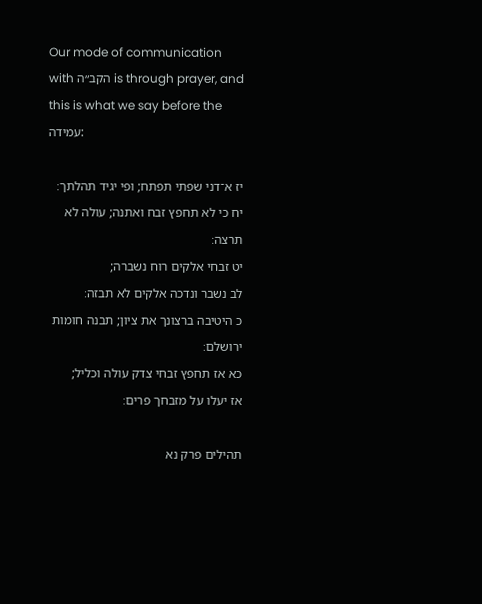Our mode of communication with הקב״ה is through prayer, and this is what we say before the עמידה:

יז א־דני שפתי תפתח; ופי יגיד תהלתך׃
יח כי לא תחפץ זבח ואתנה; עולה לא תרצה׃
יט זבחי אלקים רוח נשברה;
לב נשבר ונדכה אלקים לא תבזה׃
כ היטיבה ברצונך את ציון; תבנה חומות ירושלם׃
כא אז תחפץ זבחי צדק עולה וכליל;
אז יעלו על מזבחך פרים׃

תהילים פרק נא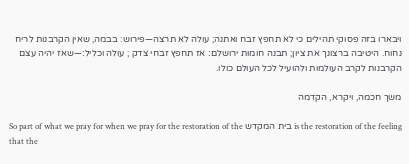ויבארו בזה פסוקי תהילים כי לא תחפץ זבח ואתנה; עולה לא תרצה—פירוש: בבמה, שאין הקרבנות לריח נחוח. היטיבה ברצונך את ציון; תבנה חומות ירושלם׃ אז תחפץ זבחי צדק ; עולה וכליל׃—שאז יהיה עצם הקרבנות לקרב העולמות ולהועיל לכל העולם כולו.

משך חכמה, ויקרא, הקדמה

So part of what we pray for when we pray for the restoration of the בית המקדש is the restoration of the feeling that the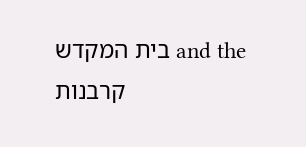בית המקדש and the קרבנות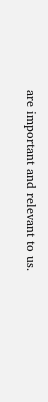are important and relevant to us.